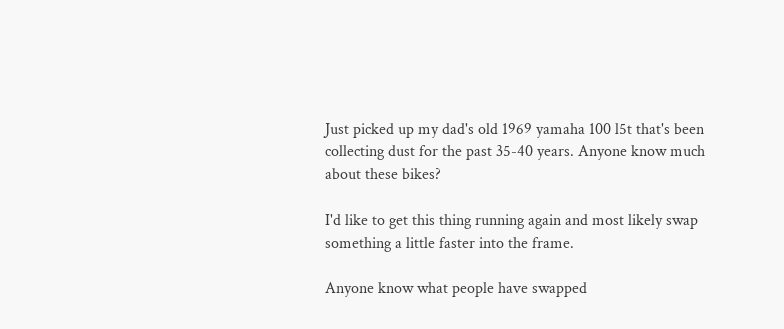Just picked up my dad's old 1969 yamaha 100 l5t that's been collecting dust for the past 35-40 years. Anyone know much about these bikes?

I'd like to get this thing running again and most likely swap something a little faster into the frame.

Anyone know what people have swapped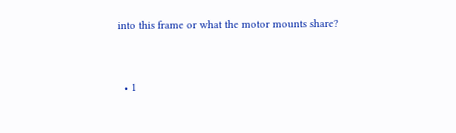into this frame or what the motor mounts share?


  • 1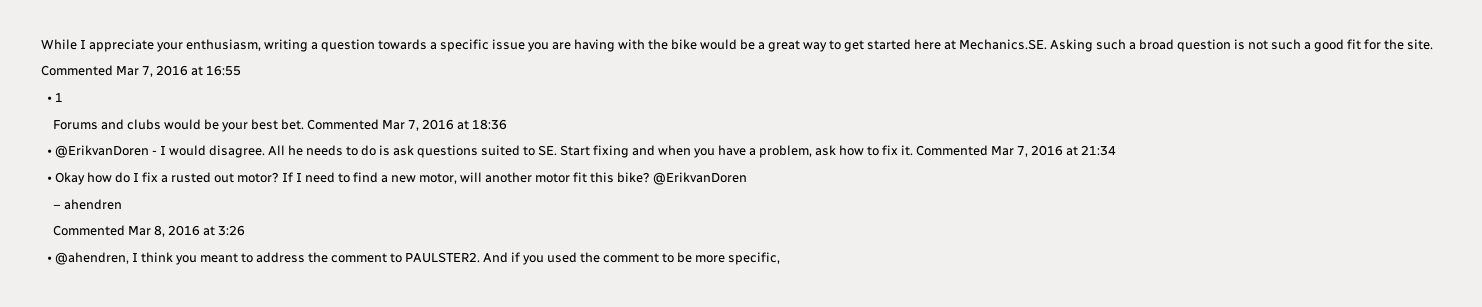While I appreciate your enthusiasm, writing a question towards a specific issue you are having with the bike would be a great way to get started here at Mechanics.SE. Asking such a broad question is not such a good fit for the site. Commented Mar 7, 2016 at 16:55
  • 1
    Forums and clubs would be your best bet. Commented Mar 7, 2016 at 18:36
  • @ErikvanDoren - I would disagree. All he needs to do is ask questions suited to SE. Start fixing and when you have a problem, ask how to fix it. Commented Mar 7, 2016 at 21:34
  • Okay how do I fix a rusted out motor? If I need to find a new motor, will another motor fit this bike? @ErikvanDoren
    – ahendren
    Commented Mar 8, 2016 at 3:26
  • @ahendren, I think you meant to address the comment to PAULSTER2. And if you used the comment to be more specific,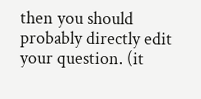then you should probably directly edit your question. (it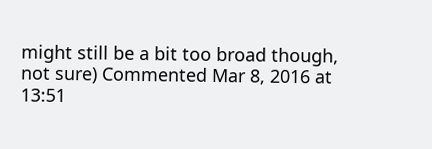might still be a bit too broad though, not sure) Commented Mar 8, 2016 at 13:51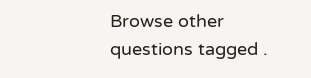Browse other questions tagged .